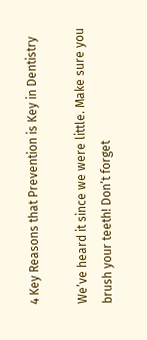4 Key Reasons that Prevention is Key in Dentistry

We’ve heard it since we were little. Make sure you brush your teeth! Don’t forget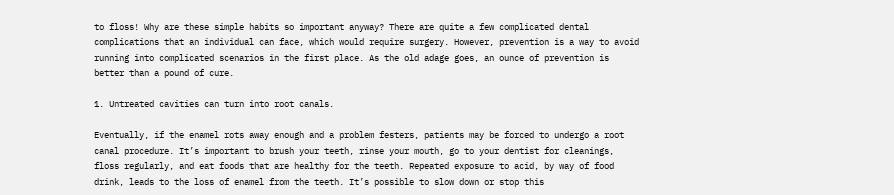to floss! Why are these simple habits so important anyway? There are quite a few complicated dental complications that an individual can face, which would require surgery. However, prevention is a way to avoid running into complicated scenarios in the first place. As the old adage goes, an ounce of prevention is better than a pound of cure.

1. Untreated cavities can turn into root canals.

Eventually, if the enamel rots away enough and a problem festers, patients may be forced to undergo a root canal procedure. It’s important to brush your teeth, rinse your mouth, go to your dentist for cleanings, floss regularly, and eat foods that are healthy for the teeth. Repeated exposure to acid, by way of food drink, leads to the loss of enamel from the teeth. It’s possible to slow down or stop this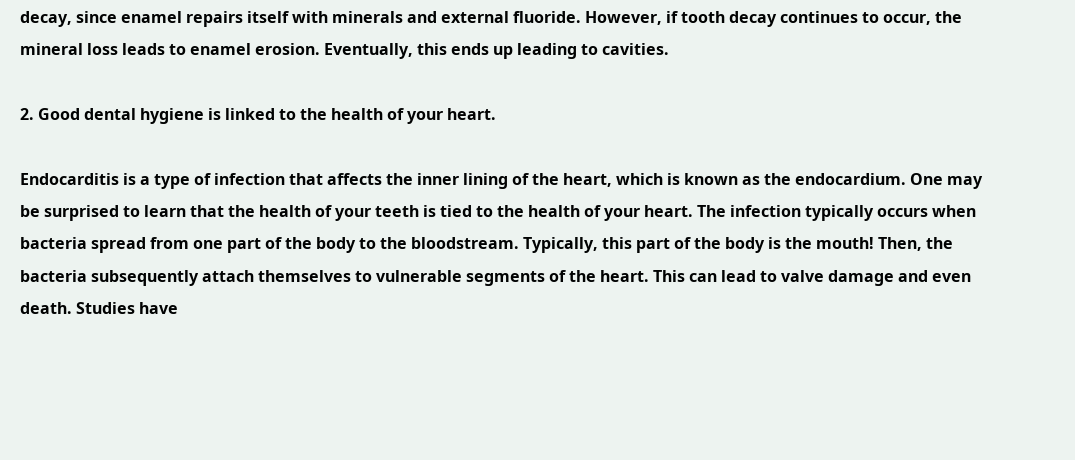decay, since enamel repairs itself with minerals and external fluoride. However, if tooth decay continues to occur, the mineral loss leads to enamel erosion. Eventually, this ends up leading to cavities.

2. Good dental hygiene is linked to the health of your heart.

Endocarditis is a type of infection that affects the inner lining of the heart, which is known as the endocardium. One may be surprised to learn that the health of your teeth is tied to the health of your heart. The infection typically occurs when bacteria spread from one part of the body to the bloodstream. Typically, this part of the body is the mouth! Then, the bacteria subsequently attach themselves to vulnerable segments of the heart. This can lead to valve damage and even death. Studies have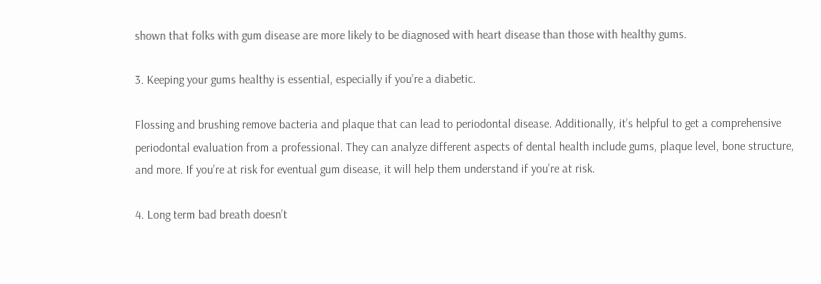shown that folks with gum disease are more likely to be diagnosed with heart disease than those with healthy gums.

3. Keeping your gums healthy is essential, especially if you’re a diabetic.

Flossing and brushing remove bacteria and plaque that can lead to periodontal disease. Additionally, it’s helpful to get a comprehensive periodontal evaluation from a professional. They can analyze different aspects of dental health include gums, plaque level, bone structure, and more. If you’re at risk for eventual gum disease, it will help them understand if you’re at risk.

4. Long term bad breath doesn’t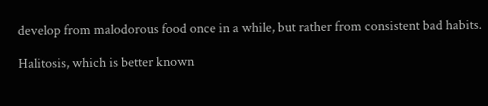develop from malodorous food once in a while, but rather from consistent bad habits.

Halitosis, which is better known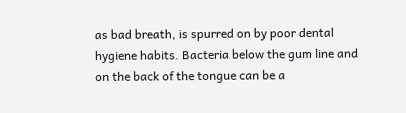as bad breath, is spurred on by poor dental hygiene habits. Bacteria below the gum line and on the back of the tongue can be a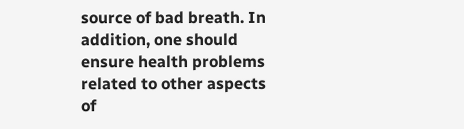source of bad breath. In addition, one should ensure health problems related to other aspects of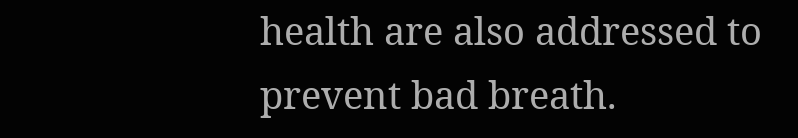health are also addressed to prevent bad breath.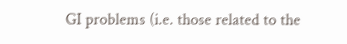GI problems (i.e. those related to the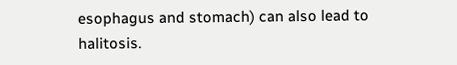esophagus and stomach) can also lead to halitosis.